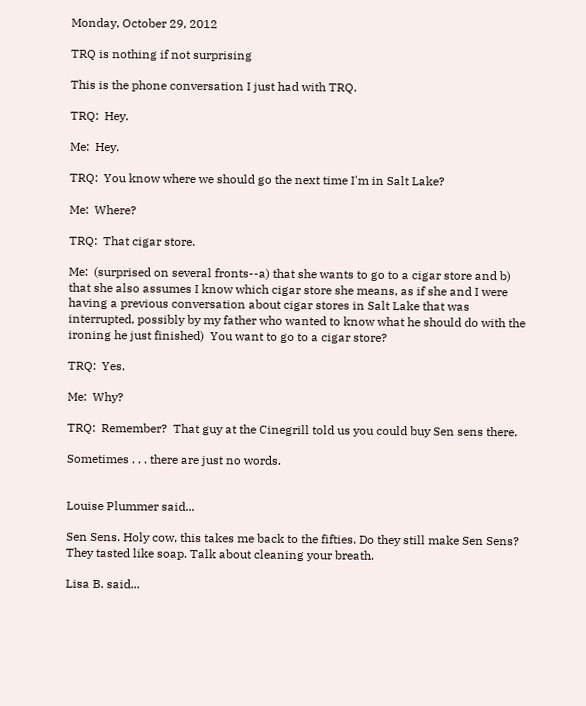Monday, October 29, 2012

TRQ is nothing if not surprising

This is the phone conversation I just had with TRQ.

TRQ:  Hey.

Me:  Hey.

TRQ:  You know where we should go the next time I'm in Salt Lake?

Me:  Where?

TRQ:  That cigar store.

Me:  (surprised on several fronts--a) that she wants to go to a cigar store and b)  that she also assumes I know which cigar store she means, as if she and I were having a previous conversation about cigar stores in Salt Lake that was interrupted, possibly by my father who wanted to know what he should do with the ironing he just finished)  You want to go to a cigar store?

TRQ:  Yes.

Me:  Why?

TRQ:  Remember?  That guy at the Cinegrill told us you could buy Sen sens there.

Sometimes . . . there are just no words.


Louise Plummer said...

Sen Sens. Holy cow, this takes me back to the fifties. Do they still make Sen Sens? They tasted like soap. Talk about cleaning your breath.

Lisa B. said...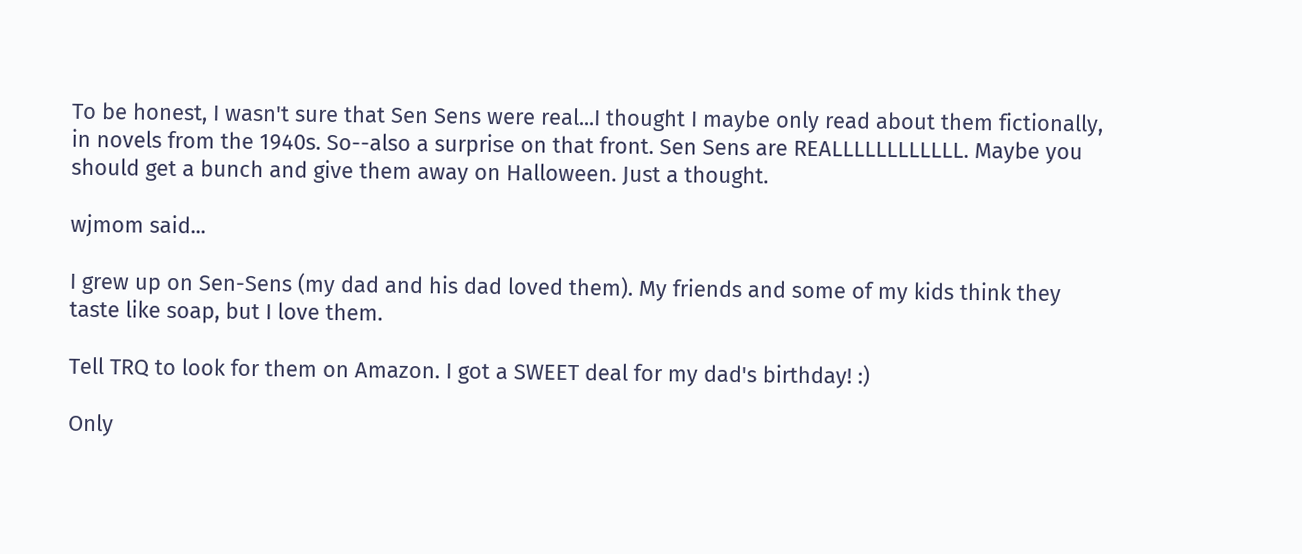To be honest, I wasn't sure that Sen Sens were real...I thought I maybe only read about them fictionally, in novels from the 1940s. So--also a surprise on that front. Sen Sens are REALLLLLLLLLLLL. Maybe you should get a bunch and give them away on Halloween. Just a thought.

wjmom said...

I grew up on Sen-Sens (my dad and his dad loved them). My friends and some of my kids think they taste like soap, but I love them.

Tell TRQ to look for them on Amazon. I got a SWEET deal for my dad's birthday! :)

Only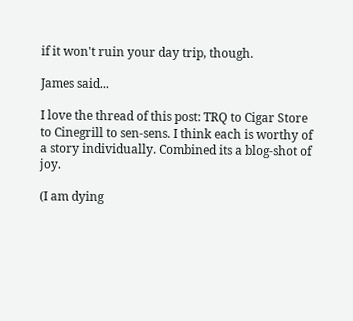if it won't ruin your day trip, though.

James said...

I love the thread of this post: TRQ to Cigar Store to Cinegrill to sen-sens. I think each is worthy of a story individually. Combined its a blog-shot of joy.

(I am dying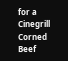for a Cinegrill Corned Beef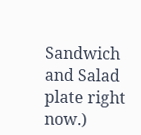Sandwich and Salad plate right now.)